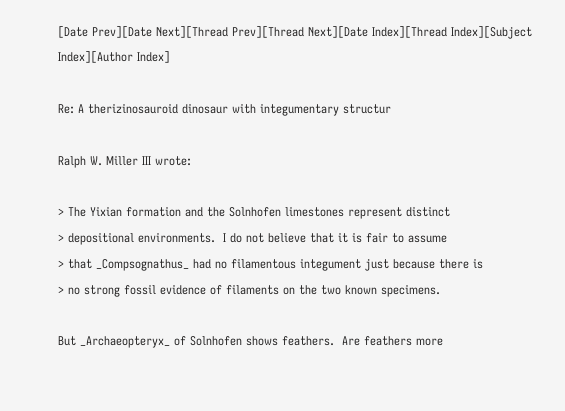[Date Prev][Date Next][Thread Prev][Thread Next][Date Index][Thread Index][Subject Index][Author Index]

Re: A therizinosauroid dinosaur with integumentary structur

Ralph W. Miller III wrote:

> The Yixian formation and the Solnhofen limestones represent distinct
> depositional environments.  I do not believe that it is fair to assume
> that _Compsognathus_ had no filamentous integument just because there is
> no strong fossil evidence of filaments on the two known specimens.

But _Archaeopteryx_ of Solnhofen shows feathers.  Are feathers more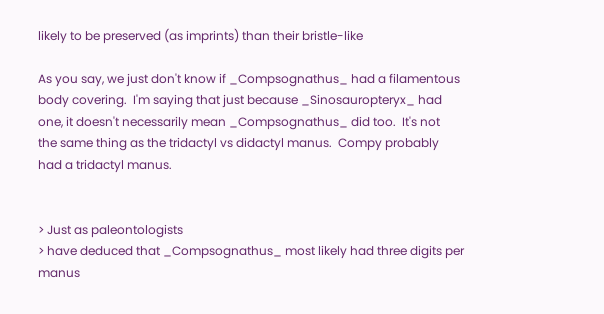likely to be preserved (as imprints) than their bristle-like

As you say, we just don't know if _Compsognathus_ had a filamentous
body covering.  I'm saying that just because _Sinosauropteryx_ had
one, it doesn't necessarily mean _Compsognathus_ did too.  It's not
the same thing as the tridactyl vs didactyl manus.  Compy probably
had a tridactyl manus.


> Just as paleontologists
> have deduced that _Compsognathus_ most likely had three digits per manus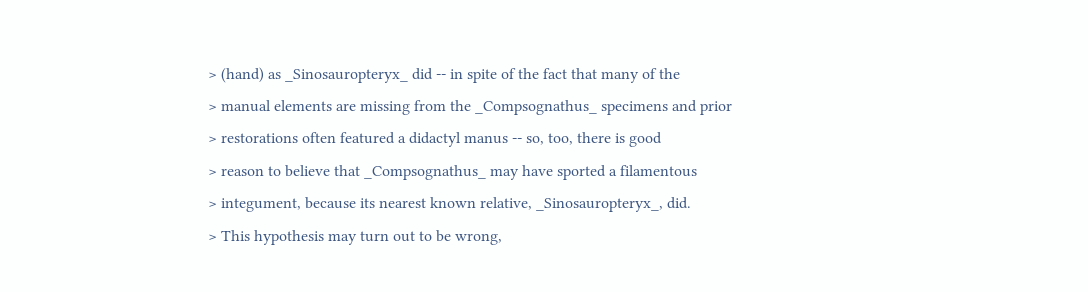> (hand) as _Sinosauropteryx_ did -- in spite of the fact that many of the
> manual elements are missing from the _Compsognathus_ specimens and prior
> restorations often featured a didactyl manus -- so, too, there is good
> reason to believe that _Compsognathus_ may have sported a filamentous
> integument, because its nearest known relative, _Sinosauropteryx_, did.
> This hypothesis may turn out to be wrong,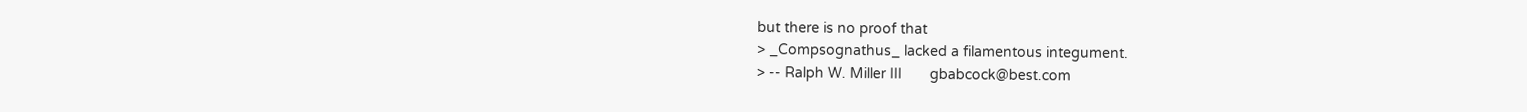but there is no proof that
> _Compsognathus_ lacked a filamentous integument.
> -- Ralph W. Miller III       gbabcock@best.com